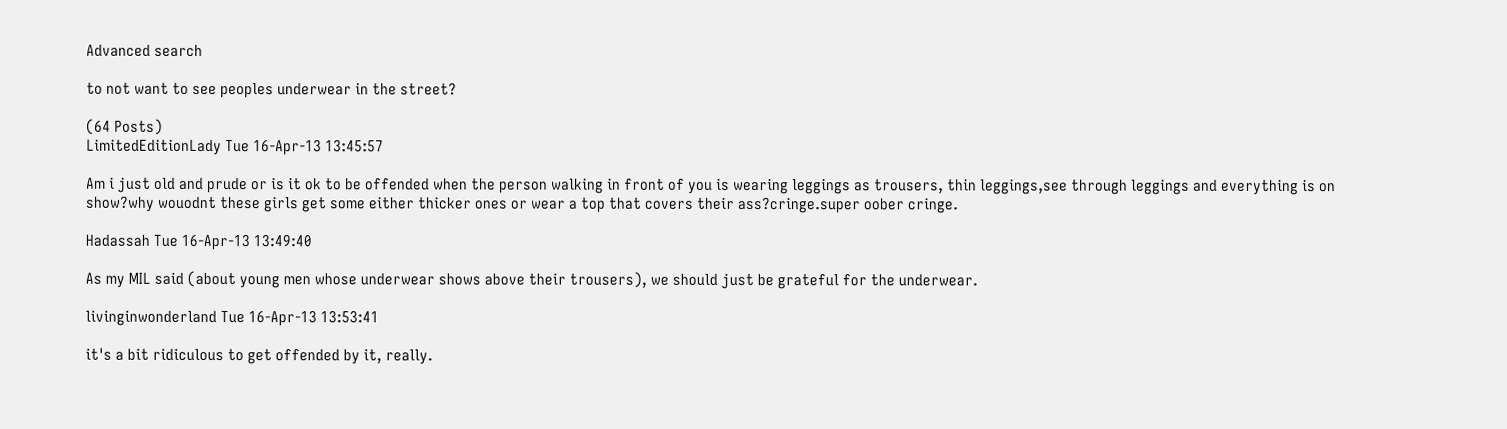Advanced search

to not want to see peoples underwear in the street?

(64 Posts)
LimitedEditionLady Tue 16-Apr-13 13:45:57

Am i just old and prude or is it ok to be offended when the person walking in front of you is wearing leggings as trousers, thin leggings,see through leggings and everything is on show?why wouodnt these girls get some either thicker ones or wear a top that covers their ass?cringe.super oober cringe.

Hadassah Tue 16-Apr-13 13:49:40

As my MIL said (about young men whose underwear shows above their trousers), we should just be grateful for the underwear.

livinginwonderland Tue 16-Apr-13 13:53:41

it's a bit ridiculous to get offended by it, really.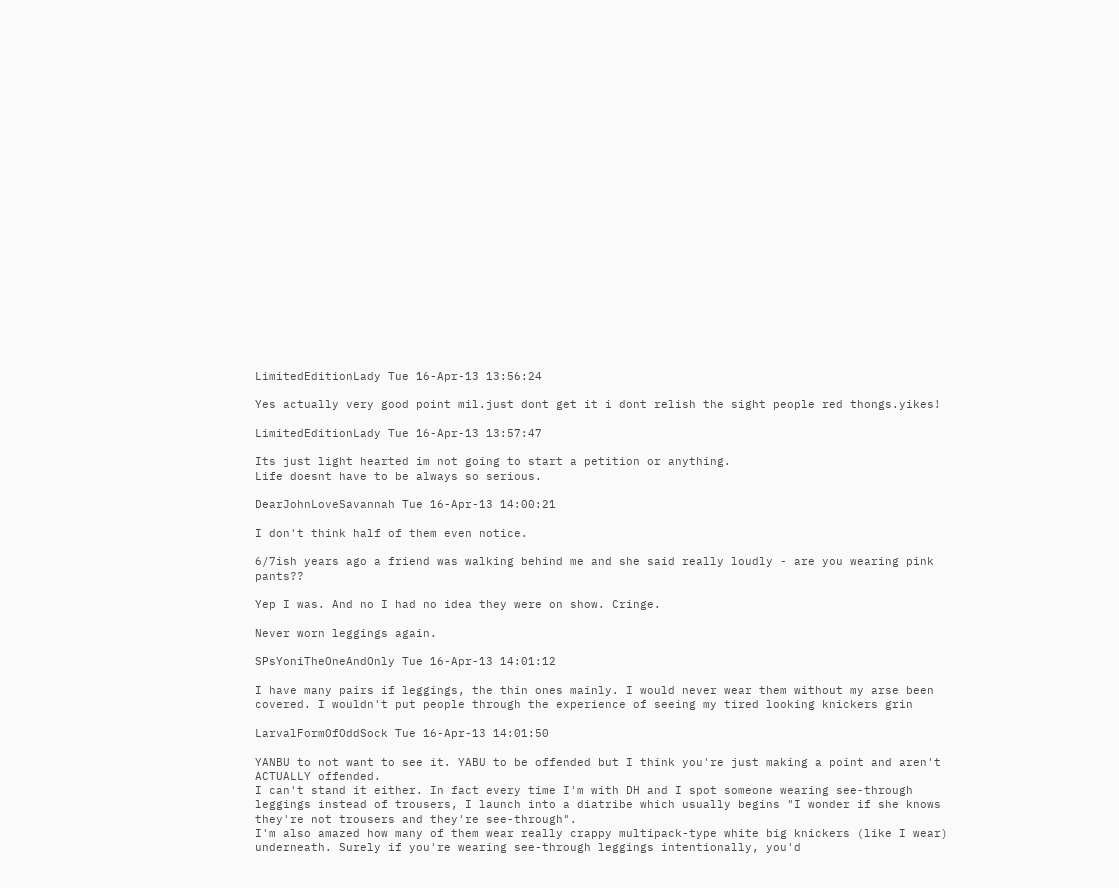LimitedEditionLady Tue 16-Apr-13 13:56:24

Yes actually very good point mil.just dont get it i dont relish the sight people red thongs.yikes!

LimitedEditionLady Tue 16-Apr-13 13:57:47

Its just light hearted im not going to start a petition or anything.
Life doesnt have to be always so serious.

DearJohnLoveSavannah Tue 16-Apr-13 14:00:21

I don't think half of them even notice.

6/7ish years ago a friend was walking behind me and she said really loudly - are you wearing pink pants??

Yep I was. And no I had no idea they were on show. Cringe.

Never worn leggings again.

SPsYoniTheOneAndOnly Tue 16-Apr-13 14:01:12

I have many pairs if leggings, the thin ones mainly. I would never wear them without my arse been covered. I wouldn't put people through the experience of seeing my tired looking knickers grin

LarvalFormOfOddSock Tue 16-Apr-13 14:01:50

YANBU to not want to see it. YABU to be offended but I think you're just making a point and aren't ACTUALLY offended.
I can't stand it either. In fact every time I'm with DH and I spot someone wearing see-through leggings instead of trousers, I launch into a diatribe which usually begins "I wonder if she knows they're not trousers and they're see-through".
I'm also amazed how many of them wear really crappy multipack-type white big knickers (like I wear) underneath. Surely if you're wearing see-through leggings intentionally, you'd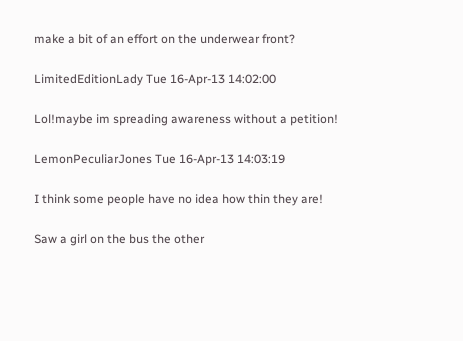make a bit of an effort on the underwear front?

LimitedEditionLady Tue 16-Apr-13 14:02:00

Lol!maybe im spreading awareness without a petition!

LemonPeculiarJones Tue 16-Apr-13 14:03:19

I think some people have no idea how thin they are!

Saw a girl on the bus the other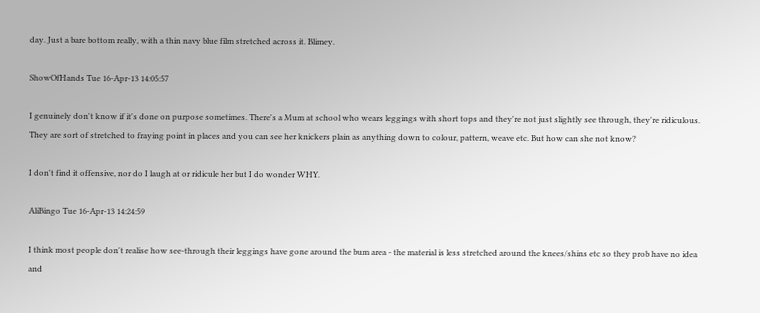day. Just a bare bottom really, with a thin navy blue film stretched across it. Blimey.

ShowOfHands Tue 16-Apr-13 14:05:57

I genuinely don't know if it's done on purpose sometimes. There's a Mum at school who wears leggings with short tops and they're not just slightly see through, they're ridiculous. They are sort of stretched to fraying point in places and you can see her knickers plain as anything down to colour, pattern, weave etc. But how can she not know?

I don't find it offensive, nor do I laugh at or ridicule her but I do wonder WHY.

AliBingo Tue 16-Apr-13 14:24:59

I think most people don't realise how see-through their leggings have gone around the bum area - the material is less stretched around the knees/shins etc so they prob have no idea and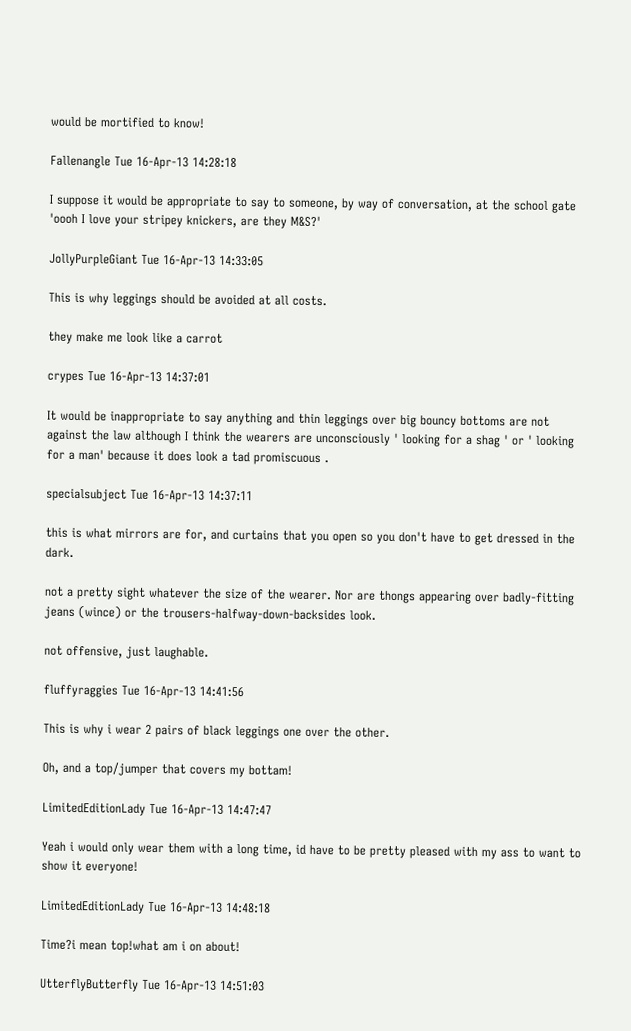would be mortified to know!

Fallenangle Tue 16-Apr-13 14:28:18

I suppose it would be appropriate to say to someone, by way of conversation, at the school gate 'oooh I love your stripey knickers, are they M&S?'

JollyPurpleGiant Tue 16-Apr-13 14:33:05

This is why leggings should be avoided at all costs.

they make me look like a carrot

crypes Tue 16-Apr-13 14:37:01

It would be inappropriate to say anything and thin leggings over big bouncy bottoms are not against the law although I think the wearers are unconsciously ' looking for a shag ' or ' looking for a man' because it does look a tad promiscuous .

specialsubject Tue 16-Apr-13 14:37:11

this is what mirrors are for, and curtains that you open so you don't have to get dressed in the dark.

not a pretty sight whatever the size of the wearer. Nor are thongs appearing over badly-fitting jeans (wince) or the trousers-halfway-down-backsides look.

not offensive, just laughable.

fluffyraggies Tue 16-Apr-13 14:41:56

This is why i wear 2 pairs of black leggings one over the other.

Oh, and a top/jumper that covers my bottam!

LimitedEditionLady Tue 16-Apr-13 14:47:47

Yeah i would only wear them with a long time, id have to be pretty pleased with my ass to want to show it everyone!

LimitedEditionLady Tue 16-Apr-13 14:48:18

Time?i mean top!what am i on about!

UtterflyButterfly Tue 16-Apr-13 14:51:03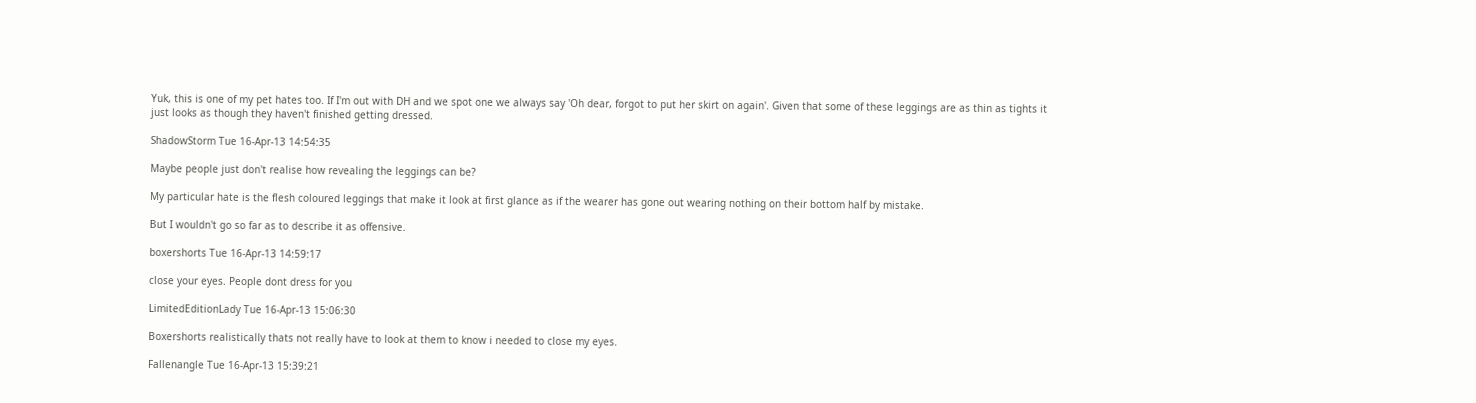Yuk, this is one of my pet hates too. If I'm out with DH and we spot one we always say 'Oh dear, forgot to put her skirt on again'. Given that some of these leggings are as thin as tights it just looks as though they haven't finished getting dressed.

ShadowStorm Tue 16-Apr-13 14:54:35

Maybe people just don't realise how revealing the leggings can be?

My particular hate is the flesh coloured leggings that make it look at first glance as if the wearer has gone out wearing nothing on their bottom half by mistake.

But I wouldn't go so far as to describe it as offensive.

boxershorts Tue 16-Apr-13 14:59:17

close your eyes. People dont dress for you

LimitedEditionLady Tue 16-Apr-13 15:06:30

Boxershorts realistically thats not really have to look at them to know i needed to close my eyes.

Fallenangle Tue 16-Apr-13 15:39:21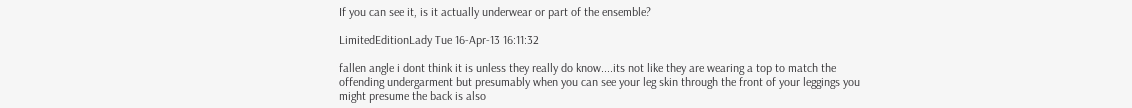If you can see it, is it actually underwear or part of the ensemble?

LimitedEditionLady Tue 16-Apr-13 16:11:32

fallen angle i dont think it is unless they really do know....its not like they are wearing a top to match the offending undergarment but presumably when you can see your leg skin through the front of your leggings you might presume the back is also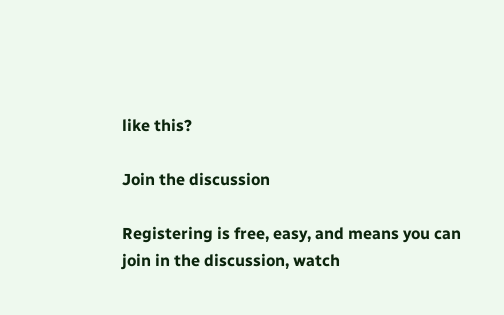like this?

Join the discussion

Registering is free, easy, and means you can join in the discussion, watch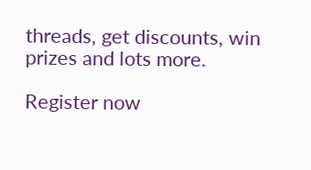threads, get discounts, win prizes and lots more.

Register now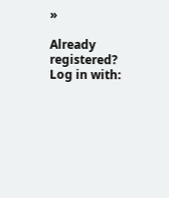»

Already registered? Log in with: